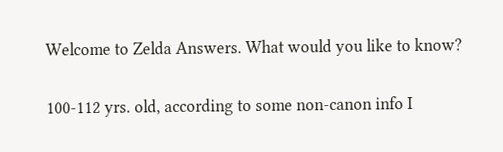Welcome to Zelda Answers. What would you like to know?

100-112 yrs. old, according to some non-canon info I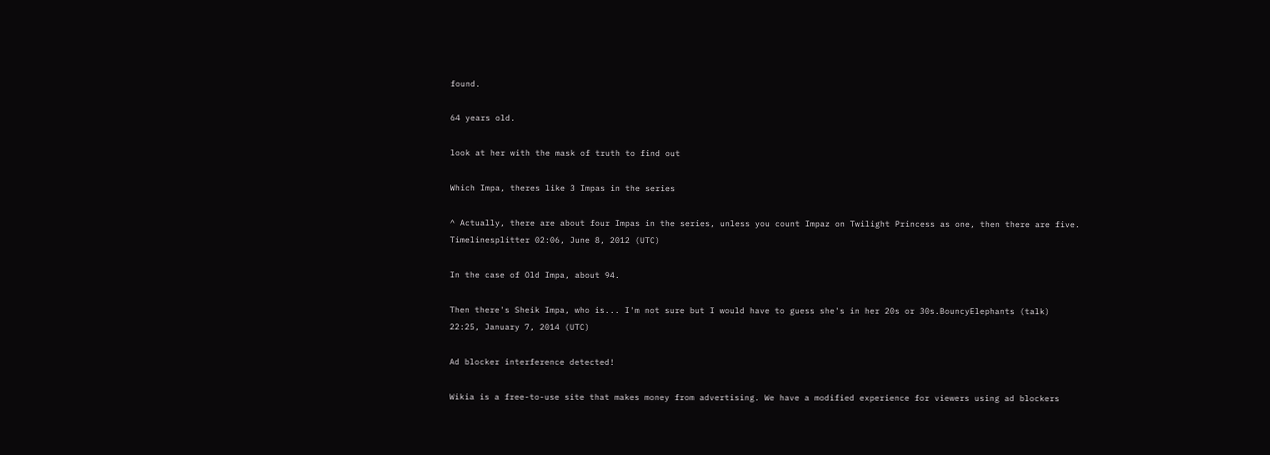found.

64 years old.

look at her with the mask of truth to find out

Which Impa, theres like 3 Impas in the series

^ Actually, there are about four Impas in the series, unless you count Impaz on Twilight Princess as one, then there are five. Timelinesplitter 02:06, June 8, 2012 (UTC)

In the case of Old Impa, about 94.

Then there's Sheik Impa, who is... I'm not sure but I would have to guess she's in her 20s or 30s.BouncyElephants (talk) 22:25, January 7, 2014 (UTC)

Ad blocker interference detected!

Wikia is a free-to-use site that makes money from advertising. We have a modified experience for viewers using ad blockers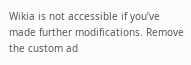Wikia is not accessible if you’ve made further modifications. Remove the custom ad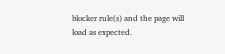blocker rule(s) and the page will load as expected.